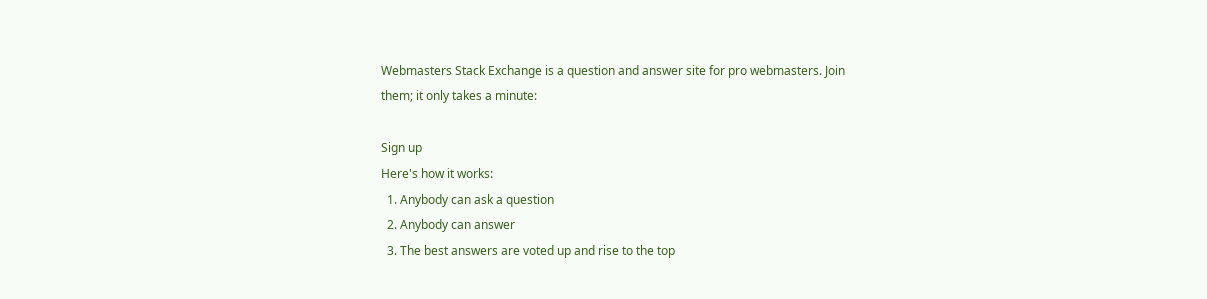Webmasters Stack Exchange is a question and answer site for pro webmasters. Join them; it only takes a minute:

Sign up
Here's how it works:
  1. Anybody can ask a question
  2. Anybody can answer
  3. The best answers are voted up and rise to the top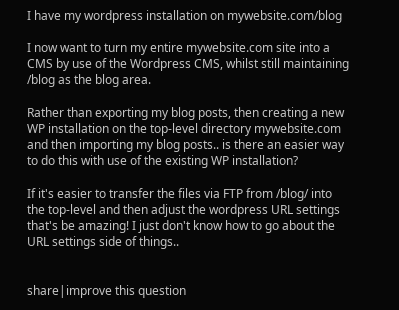I have my wordpress installation on mywebsite.com/blog

I now want to turn my entire mywebsite.com site into a CMS by use of the Wordpress CMS, whilst still maintaining /blog as the blog area.

Rather than exporting my blog posts, then creating a new WP installation on the top-level directory mywebsite.com and then importing my blog posts.. is there an easier way to do this with use of the existing WP installation?

If it's easier to transfer the files via FTP from /blog/ into the top-level and then adjust the wordpress URL settings that's be amazing! I just don't know how to go about the URL settings side of things..


share|improve this question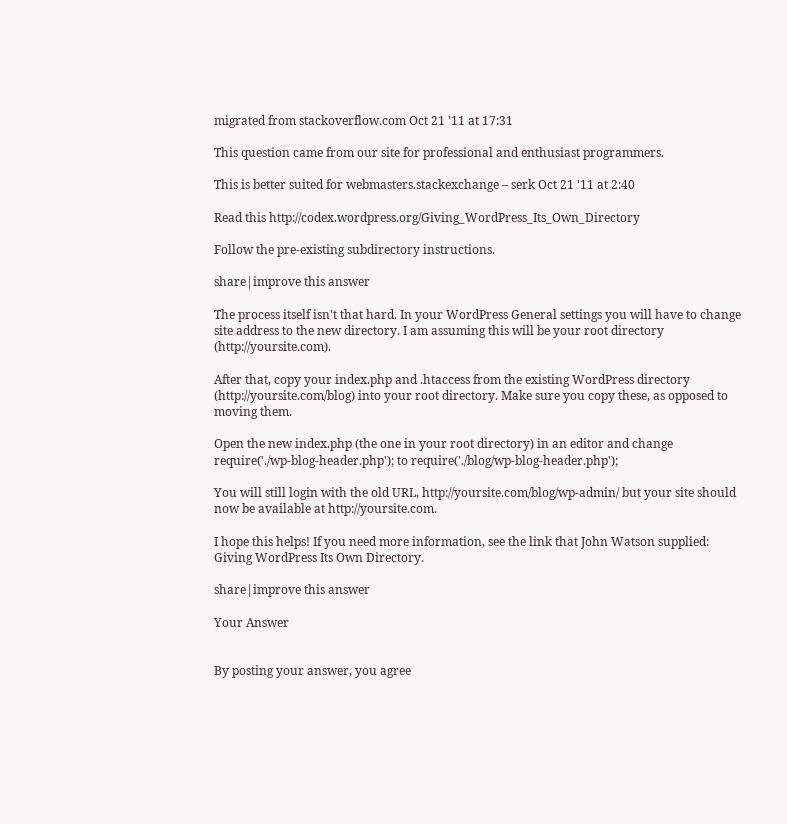migrated from stackoverflow.com Oct 21 '11 at 17:31

This question came from our site for professional and enthusiast programmers.

This is better suited for webmasters.stackexchange – serk Oct 21 '11 at 2:40

Read this http://codex.wordpress.org/Giving_WordPress_Its_Own_Directory

Follow the pre-existing subdirectory instructions.

share|improve this answer

The process itself isn't that hard. In your WordPress General settings you will have to change site address to the new directory. I am assuming this will be your root directory (http://yoursite.com).

After that, copy your index.php and .htaccess from the existing WordPress directory (http://yoursite.com/blog) into your root directory. Make sure you copy these, as opposed to moving them.

Open the new index.php (the one in your root directory) in an editor and change require('./wp-blog-header.php'); to require('./blog/wp-blog-header.php');

You will still login with the old URL, http://yoursite.com/blog/wp-admin/ but your site should now be available at http://yoursite.com.

I hope this helps! If you need more information, see the link that John Watson supplied: Giving WordPress Its Own Directory.

share|improve this answer

Your Answer


By posting your answer, you agree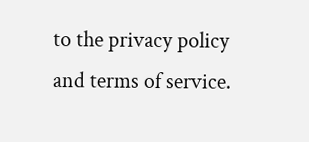to the privacy policy and terms of service.